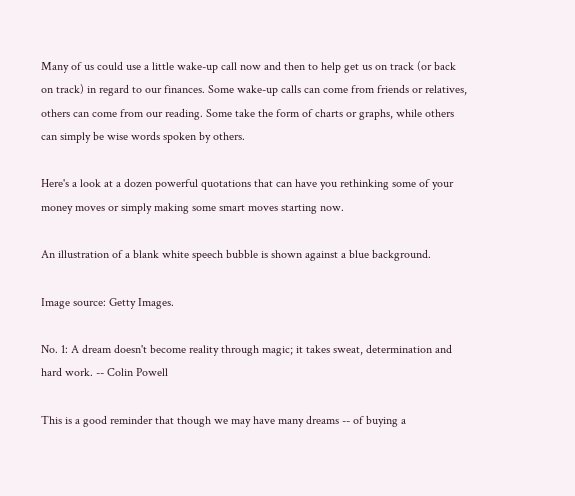Many of us could use a little wake-up call now and then to help get us on track (or back on track) in regard to our finances. Some wake-up calls can come from friends or relatives, others can come from our reading. Some take the form of charts or graphs, while others can simply be wise words spoken by others.

Here's a look at a dozen powerful quotations that can have you rethinking some of your money moves or simply making some smart moves starting now.

An illustration of a blank white speech bubble is shown against a blue background.

Image source: Getty Images.

No. 1: A dream doesn't become reality through magic; it takes sweat, determination and hard work. -- Colin Powell

This is a good reminder that though we may have many dreams -- of buying a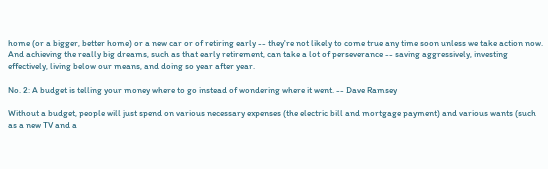home (or a bigger, better home) or a new car or of retiring early -- they're not likely to come true any time soon unless we take action now. And achieving the really big dreams, such as that early retirement, can take a lot of perseverance -- saving aggressively, investing effectively, living below our means, and doing so year after year.

No. 2: A budget is telling your money where to go instead of wondering where it went. -- Dave Ramsey

Without a budget, people will just spend on various necessary expenses (the electric bill and mortgage payment) and various wants (such as a new TV and a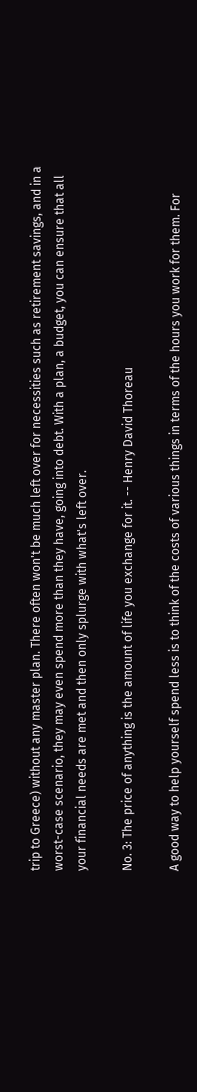trip to Greece) without any master plan. There often won't be much left over for necessities such as retirement savings, and in a worst-case scenario, they may even spend more than they have, going into debt. With a plan, a budget, you can ensure that all your financial needs are met and then only splurge with what's left over.

No. 3: The price of anything is the amount of life you exchange for it. -- Henry David Thoreau

A good way to help yourself spend less is to think of the costs of various things in terms of the hours you work for them. For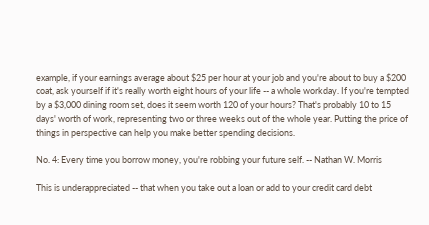example, if your earnings average about $25 per hour at your job and you're about to buy a $200 coat, ask yourself if it's really worth eight hours of your life -- a whole workday. If you're tempted by a $3,000 dining room set, does it seem worth 120 of your hours? That's probably 10 to 15 days' worth of work, representing two or three weeks out of the whole year. Putting the price of things in perspective can help you make better spending decisions.

No. 4: Every time you borrow money, you're robbing your future self. -- Nathan W. Morris

This is underappreciated -- that when you take out a loan or add to your credit card debt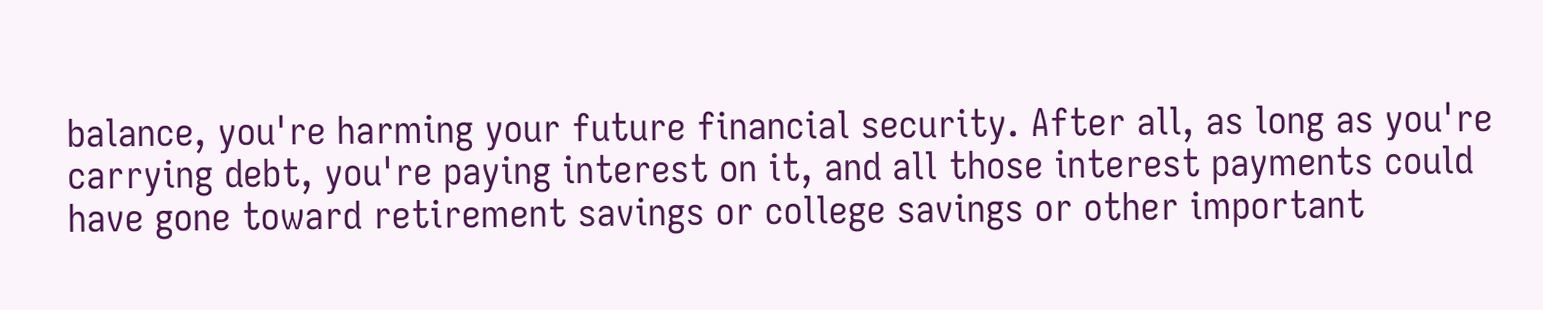balance, you're harming your future financial security. After all, as long as you're carrying debt, you're paying interest on it, and all those interest payments could have gone toward retirement savings or college savings or other important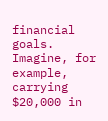financial goals. Imagine, for example, carrying $20,000 in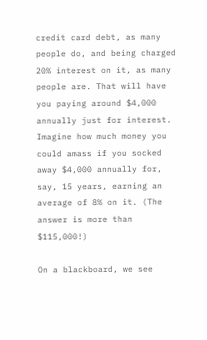credit card debt, as many people do, and being charged 20% interest on it, as many people are. That will have you paying around $4,000 annually just for interest. Imagine how much money you could amass if you socked away $4,000 annually for, say, 15 years, earning an average of 8% on it. (The answer is more than $115,000!)

On a blackboard, we see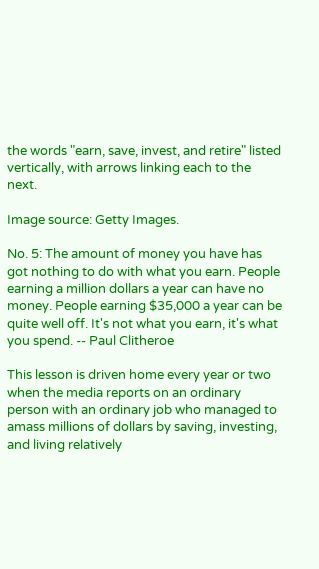the words "earn, save, invest, and retire" listed vertically, with arrows linking each to the next.

Image source: Getty Images.

No. 5: The amount of money you have has got nothing to do with what you earn. People earning a million dollars a year can have no money. People earning $35,000 a year can be quite well off. It's not what you earn, it's what you spend. -- Paul Clitheroe

This lesson is driven home every year or two when the media reports on an ordinary person with an ordinary job who managed to amass millions of dollars by saving, investing, and living relatively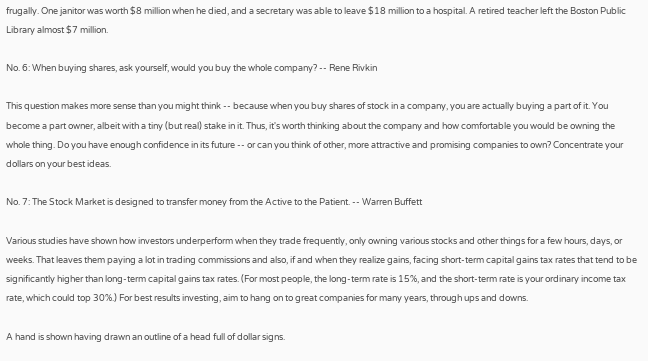frugally. One janitor was worth $8 million when he died, and a secretary was able to leave $18 million to a hospital. A retired teacher left the Boston Public Library almost $7 million.

No. 6: When buying shares, ask yourself, would you buy the whole company? -- Rene Rivkin

This question makes more sense than you might think -- because when you buy shares of stock in a company, you are actually buying a part of it. You become a part owner, albeit with a tiny (but real) stake in it. Thus, it's worth thinking about the company and how comfortable you would be owning the whole thing. Do you have enough confidence in its future -- or can you think of other, more attractive and promising companies to own? Concentrate your dollars on your best ideas.

No. 7: The Stock Market is designed to transfer money from the Active to the Patient. -- Warren Buffett

Various studies have shown how investors underperform when they trade frequently, only owning various stocks and other things for a few hours, days, or weeks. That leaves them paying a lot in trading commissions and also, if and when they realize gains, facing short-term capital gains tax rates that tend to be significantly higher than long-term capital gains tax rates. (For most people, the long-term rate is 15%, and the short-term rate is your ordinary income tax rate, which could top 30%.) For best results investing, aim to hang on to great companies for many years, through ups and downs.

A hand is shown having drawn an outline of a head full of dollar signs.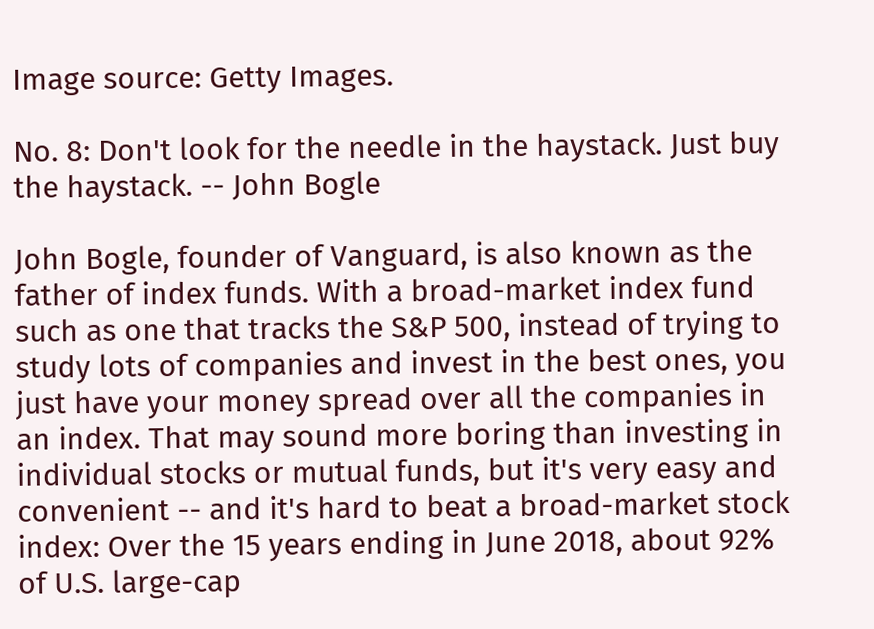Image source: Getty Images.

No. 8: Don't look for the needle in the haystack. Just buy the haystack. -- John Bogle

John Bogle, founder of Vanguard, is also known as the father of index funds. With a broad-market index fund such as one that tracks the S&P 500, instead of trying to study lots of companies and invest in the best ones, you just have your money spread over all the companies in an index. That may sound more boring than investing in individual stocks or mutual funds, but it's very easy and convenient -- and it's hard to beat a broad-market stock index: Over the 15 years ending in June 2018, about 92% of U.S. large-cap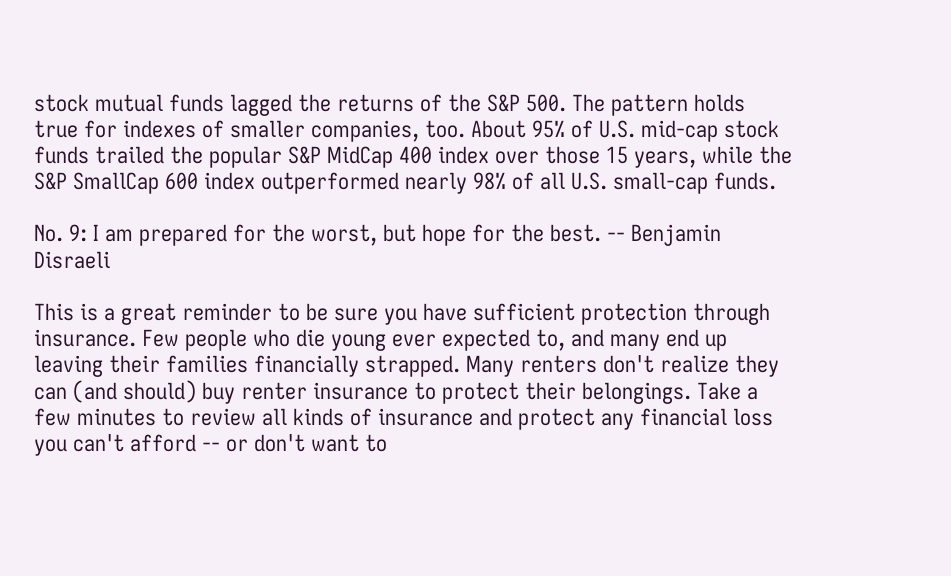stock mutual funds lagged the returns of the S&P 500. The pattern holds true for indexes of smaller companies, too. About 95% of U.S. mid-cap stock funds trailed the popular S&P MidCap 400 index over those 15 years, while the S&P SmallCap 600 index outperformed nearly 98% of all U.S. small-cap funds.

No. 9: I am prepared for the worst, but hope for the best. -- Benjamin Disraeli

This is a great reminder to be sure you have sufficient protection through insurance. Few people who die young ever expected to, and many end up leaving their families financially strapped. Many renters don't realize they can (and should) buy renter insurance to protect their belongings. Take a few minutes to review all kinds of insurance and protect any financial loss you can't afford -- or don't want to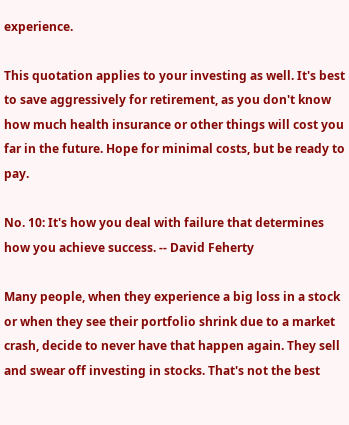experience.

This quotation applies to your investing as well. It's best to save aggressively for retirement, as you don't know how much health insurance or other things will cost you far in the future. Hope for minimal costs, but be ready to pay.

No. 10: It's how you deal with failure that determines how you achieve success. -- David Feherty

Many people, when they experience a big loss in a stock or when they see their portfolio shrink due to a market crash, decide to never have that happen again. They sell and swear off investing in stocks. That's not the best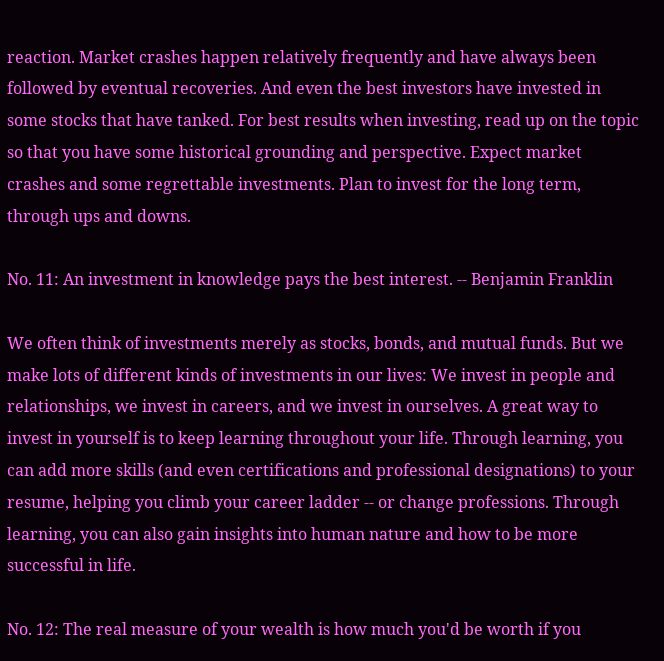reaction. Market crashes happen relatively frequently and have always been followed by eventual recoveries. And even the best investors have invested in some stocks that have tanked. For best results when investing, read up on the topic so that you have some historical grounding and perspective. Expect market crashes and some regrettable investments. Plan to invest for the long term, through ups and downs.

No. 11: An investment in knowledge pays the best interest. -- Benjamin Franklin

We often think of investments merely as stocks, bonds, and mutual funds. But we make lots of different kinds of investments in our lives: We invest in people and relationships, we invest in careers, and we invest in ourselves. A great way to invest in yourself is to keep learning throughout your life. Through learning, you can add more skills (and even certifications and professional designations) to your resume, helping you climb your career ladder -- or change professions. Through learning, you can also gain insights into human nature and how to be more successful in life.

No. 12: The real measure of your wealth is how much you'd be worth if you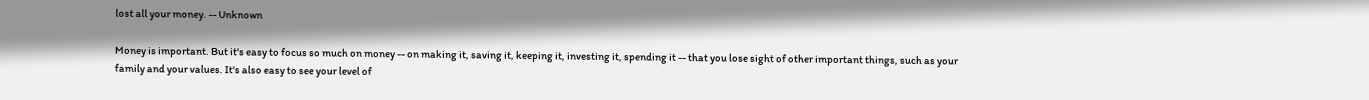lost all your money. -- Unknown

Money is important. But it's easy to focus so much on money -- on making it, saving it, keeping it, investing it, spending it -- that you lose sight of other important things, such as your family and your values. It's also easy to see your level of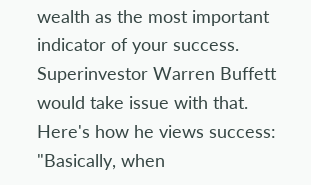wealth as the most important indicator of your success. Superinvestor Warren Buffett would take issue with that. Here's how he views success: "Basically, when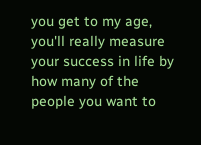you get to my age, you'll really measure your success in life by how many of the people you want to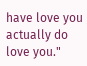have love you actually do love you."